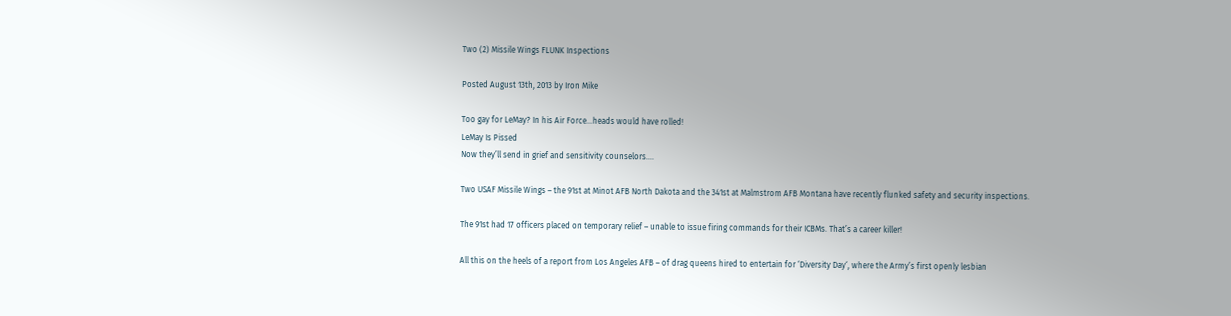Two (2) Missile Wings FLUNK Inspections

Posted August 13th, 2013 by Iron Mike

Too gay for LeMay? In his Air Force…heads would have rolled!
LeMay Is Pissed
Now they’ll send in grief and sensitivity counselors….

Two USAF Missile Wings – the 91st at Minot AFB North Dakota and the 341st at Malmstrom AFB Montana have recently flunked safety and security inspections.

The 91st had 17 officers placed on temporary relief – unable to issue firing commands for their ICBMs. That’s a career killer!

All this on the heels of a report from Los Angeles AFB – of drag queens hired to entertain for ‘Diversity Day‘, where the Army’s first openly lesbian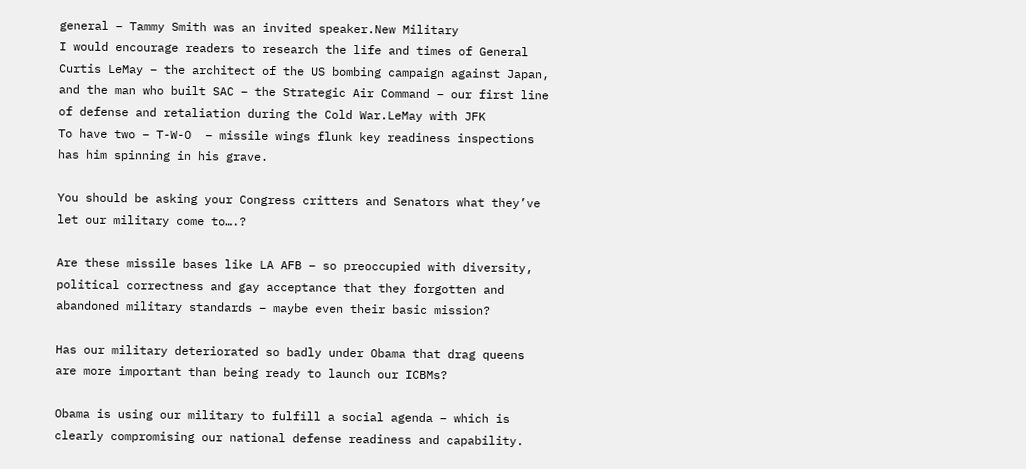general – Tammy Smith was an invited speaker.New Military
I would encourage readers to research the life and times of General Curtis LeMay – the architect of the US bombing campaign against Japan, and the man who built SAC – the Strategic Air Command – our first line of defense and retaliation during the Cold War.LeMay with JFK
To have two – T-W-O  – missile wings flunk key readiness inspections has him spinning in his grave.

You should be asking your Congress critters and Senators what they’ve let our military come to….?

Are these missile bases like LA AFB – so preoccupied with diversity, political correctness and gay acceptance that they forgotten and abandoned military standards – maybe even their basic mission?

Has our military deteriorated so badly under Obama that drag queens are more important than being ready to launch our ICBMs?

Obama is using our military to fulfill a social agenda – which is clearly compromising our national defense readiness and capability.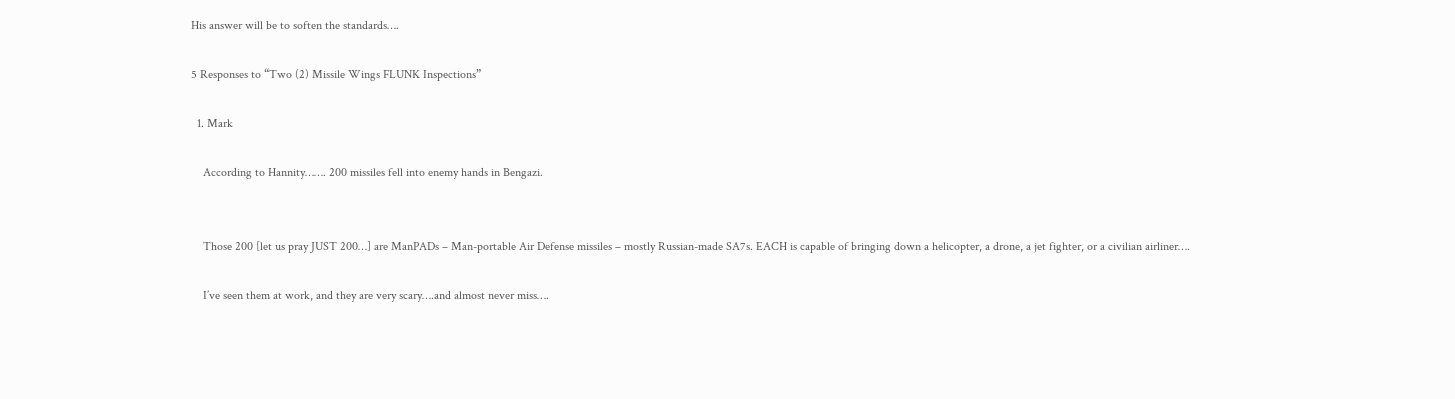His answer will be to soften the standards….

5 Responses to “Two (2) Missile Wings FLUNK Inspections”

  1. Mark

    According to Hannity……. 200 missiles fell into enemy hands in Bengazi.


    Those 200 [let us pray JUST 200…] are ManPADs – Man-portable Air Defense missiles – mostly Russian-made SA7s. EACH is capable of bringing down a helicopter, a drone, a jet fighter, or a civilian airliner….

    I’ve seen them at work, and they are very scary….and almost never miss….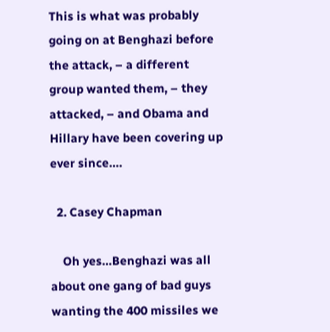This is what was probably going on at Benghazi before the attack, – a different group wanted them, – they attacked, – and Obama and Hillary have been covering up ever since….

  2. Casey Chapman

    Oh yes…Benghazi was all about one gang of bad guys wanting the 400 missiles we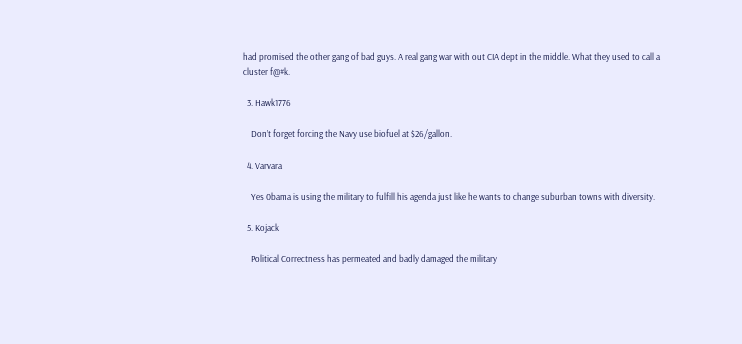had promised the other gang of bad guys. A real gang war with out CIA dept in the middle. What they used to call a cluster f@#k.

  3. Hawk1776

    Don’t forget forcing the Navy use biofuel at $26/gallon.

  4. Varvara

    Yes 0bama is using the military to fulfill his agenda just like he wants to change suburban towns with diversity.

  5. Kojack

    Political Correctness has permeated and badly damaged the military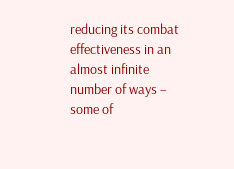reducing its combat effectiveness in an almost infinite number of ways – some of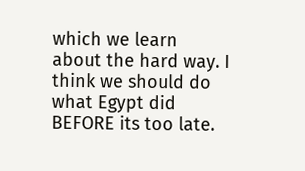which we learn about the hard way. I think we should do what Egypt did BEFORE its too late.